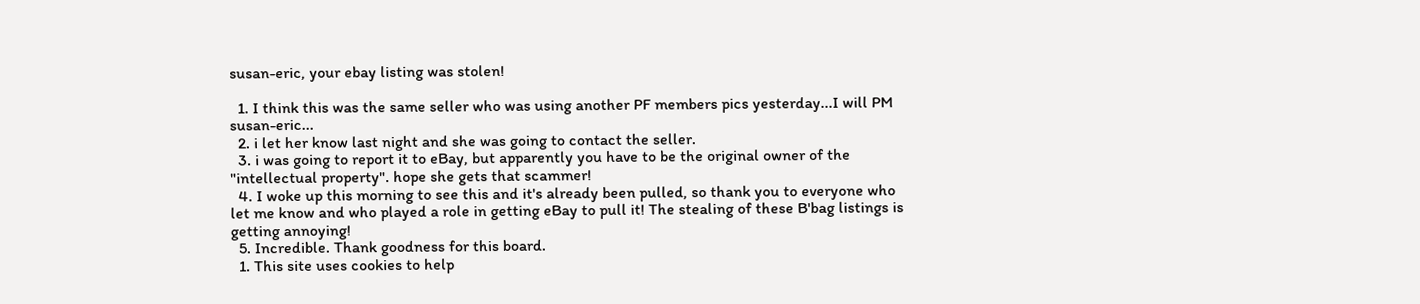susan-eric, your ebay listing was stolen!

  1. I think this was the same seller who was using another PF members pics yesterday...I will PM susan-eric...
  2. i let her know last night and she was going to contact the seller.
  3. i was going to report it to eBay, but apparently you have to be the original owner of the "intellectual property". hope she gets that scammer!
  4. I woke up this morning to see this and it's already been pulled, so thank you to everyone who let me know and who played a role in getting eBay to pull it! The stealing of these B'bag listings is getting annoying!
  5. Incredible. Thank goodness for this board.
  1. This site uses cookies to help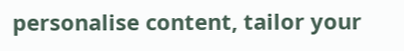personalise content, tailor your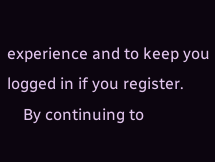experience and to keep you logged in if you register.
    By continuing to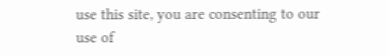use this site, you are consenting to our use of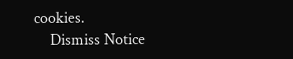cookies.
    Dismiss Notice